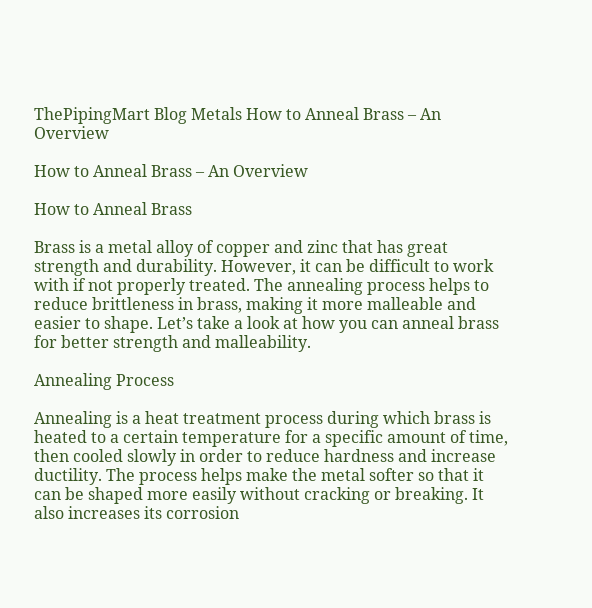ThePipingMart Blog Metals How to Anneal Brass – An Overview

How to Anneal Brass – An Overview

How to Anneal Brass

Brass is a metal alloy of copper and zinc that has great strength and durability. However, it can be difficult to work with if not properly treated. The annealing process helps to reduce brittleness in brass, making it more malleable and easier to shape. Let’s take a look at how you can anneal brass for better strength and malleability.

Annealing Process

Annealing is a heat treatment process during which brass is heated to a certain temperature for a specific amount of time, then cooled slowly in order to reduce hardness and increase ductility. The process helps make the metal softer so that it can be shaped more easily without cracking or breaking. It also increases its corrosion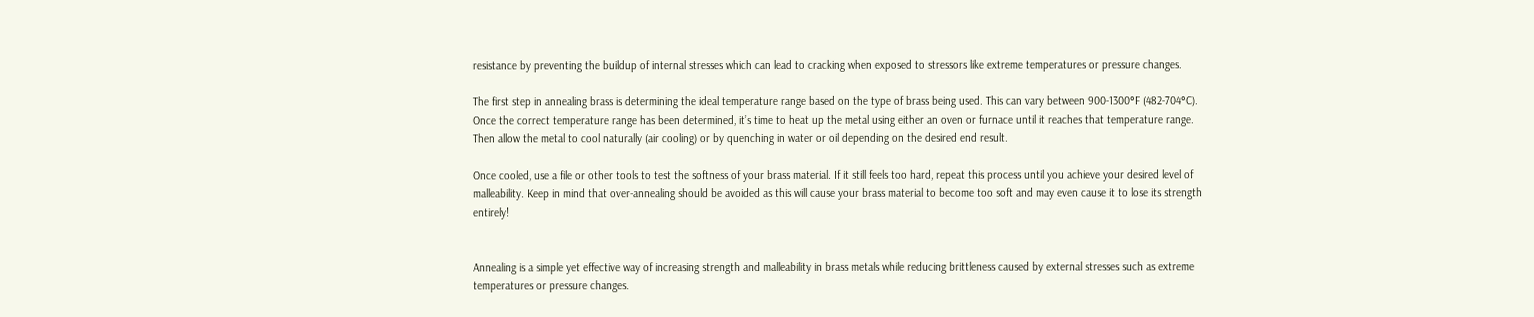resistance by preventing the buildup of internal stresses which can lead to cracking when exposed to stressors like extreme temperatures or pressure changes.

The first step in annealing brass is determining the ideal temperature range based on the type of brass being used. This can vary between 900-1300°F (482-704°C). Once the correct temperature range has been determined, it’s time to heat up the metal using either an oven or furnace until it reaches that temperature range. Then allow the metal to cool naturally (air cooling) or by quenching in water or oil depending on the desired end result.

Once cooled, use a file or other tools to test the softness of your brass material. If it still feels too hard, repeat this process until you achieve your desired level of malleability. Keep in mind that over-annealing should be avoided as this will cause your brass material to become too soft and may even cause it to lose its strength entirely!


Annealing is a simple yet effective way of increasing strength and malleability in brass metals while reducing brittleness caused by external stresses such as extreme temperatures or pressure changes.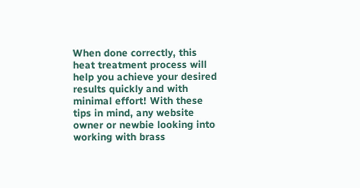When done correctly, this heat treatment process will help you achieve your desired results quickly and with minimal effort! With these tips in mind, any website owner or newbie looking into working with brass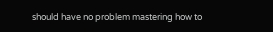should have no problem mastering how to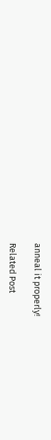anneal it properly!

Related Post